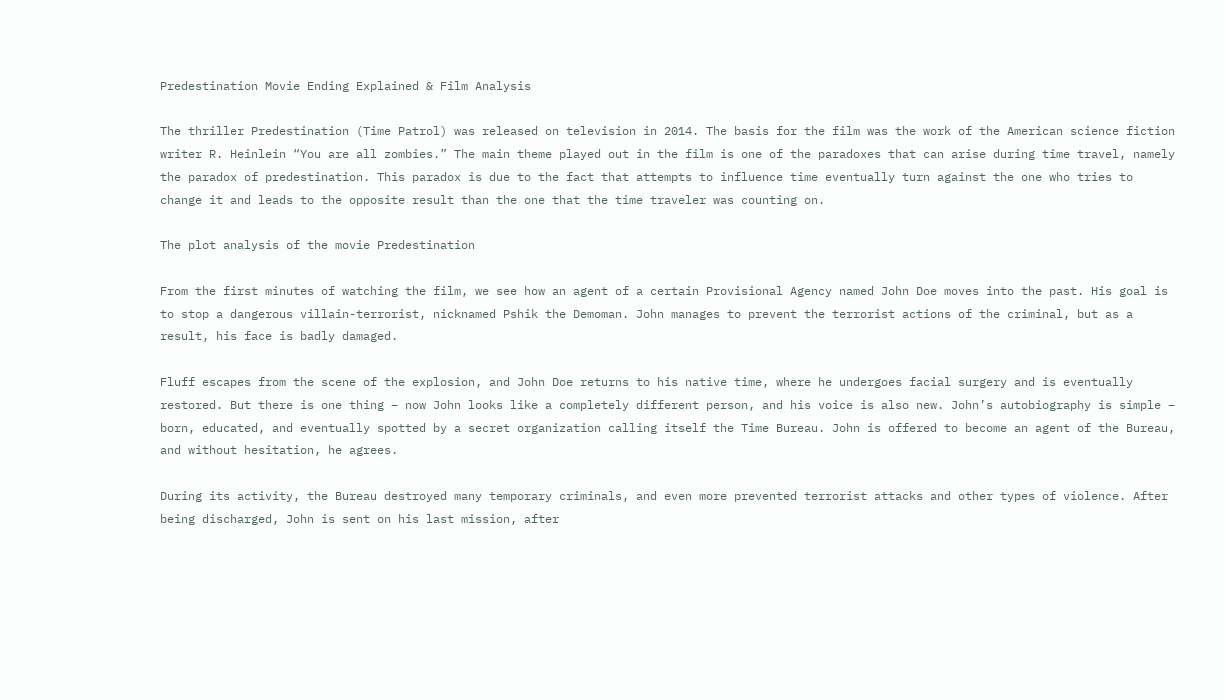Predestination Movie Ending Explained & Film Analysis

The thriller Predestination (Time Patrol) was released on television in 2014. The basis for the film was the work of the American science fiction writer R. Heinlein “You are all zombies.” The main theme played out in the film is one of the paradoxes that can arise during time travel, namely the paradox of predestination. This paradox is due to the fact that attempts to influence time eventually turn against the one who tries to change it and leads to the opposite result than the one that the time traveler was counting on.

The plot analysis of the movie Predestination

From the first minutes of watching the film, we see how an agent of a certain Provisional Agency named John Doe moves into the past. His goal is to stop a dangerous villain-terrorist, nicknamed Pshik the Demoman. John manages to prevent the terrorist actions of the criminal, but as a result, his face is badly damaged.

Fluff escapes from the scene of the explosion, and John Doe returns to his native time, where he undergoes facial surgery and is eventually restored. But there is one thing – now John looks like a completely different person, and his voice is also new. John’s autobiography is simple – born, educated, and eventually spotted by a secret organization calling itself the Time Bureau. John is offered to become an agent of the Bureau, and without hesitation, he agrees.

During its activity, the Bureau destroyed many temporary criminals, and even more prevented terrorist attacks and other types of violence. After being discharged, John is sent on his last mission, after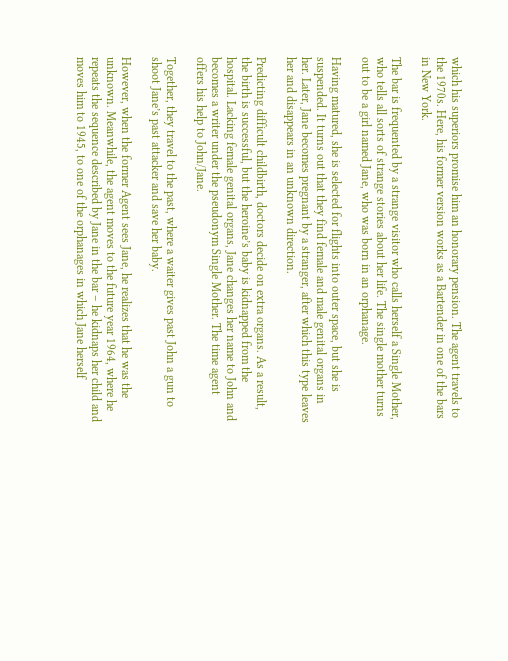which his superiors promise him an honorary pension. The agent travels to the 1970s. Here, his former version works as a Bartender in one of the bars in New York.

The bar is frequented by a strange visitor who calls herself a Single Mother, who tells all sorts of strange stories about her life. The single mother turns out to be a girl named Jane, who was born in an orphanage.

Having matured, she is selected for flights into outer space, but she is suspended. It turns out that they find female and male genital organs in her. Later, Jane becomes pregnant by a stranger, after which this type leaves her and disappears in an unknown direction.

Predicting difficult childbirth, doctors decide on extra organs. As a result, the birth is successful, but the heroine’s baby is kidnapped from the hospital. Lacking female genital organs, Jane changes her name to John and becomes a writer under the pseudonym Single Mother. The time agent offers his help to John/Jane.

Together, they travel to the past, where a waiter gives past John a gun to shoot Jane’s past attacker and save her baby.

However, when the former Agent sees Jane, he realizes that he was the unknown. Meanwhile, the agent moves to the future year 1964, where he repeats the sequence described by Jane in the bar – he kidnaps her child and moves him to 1945, to one of the orphanages in which Jane herself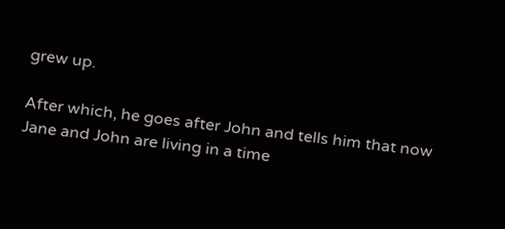grew up.

After which, he goes after John and tells him that now Jane and John are living in a time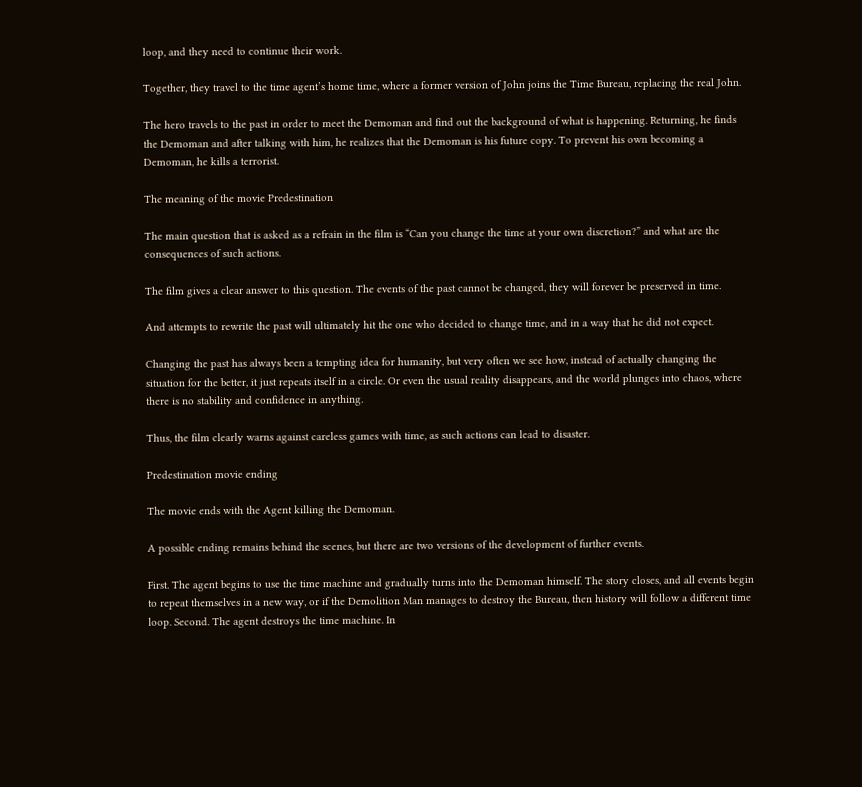loop, and they need to continue their work.

Together, they travel to the time agent’s home time, where a former version of John joins the Time Bureau, replacing the real John.

The hero travels to the past in order to meet the Demoman and find out the background of what is happening. Returning, he finds the Demoman and after talking with him, he realizes that the Demoman is his future copy. To prevent his own becoming a Demoman, he kills a terrorist.

The meaning of the movie Predestination

The main question that is asked as a refrain in the film is “Can you change the time at your own discretion?” and what are the consequences of such actions.

The film gives a clear answer to this question. The events of the past cannot be changed, they will forever be preserved in time.

And attempts to rewrite the past will ultimately hit the one who decided to change time, and in a way that he did not expect.

Changing the past has always been a tempting idea for humanity, but very often we see how, instead of actually changing the situation for the better, it just repeats itself in a circle. Or even the usual reality disappears, and the world plunges into chaos, where there is no stability and confidence in anything.

Thus, the film clearly warns against careless games with time, as such actions can lead to disaster.

Predestination movie ending

The movie ends with the Agent killing the Demoman.

A possible ending remains behind the scenes, but there are two versions of the development of further events.

First. The agent begins to use the time machine and gradually turns into the Demoman himself. The story closes, and all events begin to repeat themselves in a new way, or if the Demolition Man manages to destroy the Bureau, then history will follow a different time loop. Second. The agent destroys the time machine. In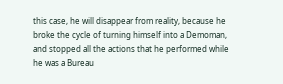this case, he will disappear from reality, because he broke the cycle of turning himself into a Demoman, and stopped all the actions that he performed while he was a Bureau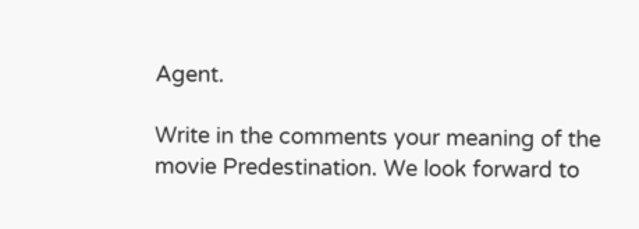Agent.

Write in the comments your meaning of the movie Predestination. We look forward to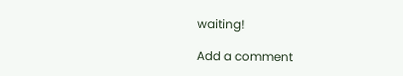waiting!

Add a comment